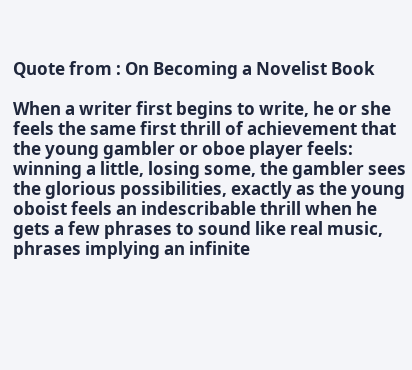Quote from : On Becoming a Novelist Book

When a writer first begins to write, he or she feels the same first thrill of achievement that the young gambler or oboe player feels: winning a little, losing some, the gambler sees the glorious possibilities, exactly as the young oboist feels an indescribable thrill when he gets a few phrases to sound like real music, phrases implying an infinite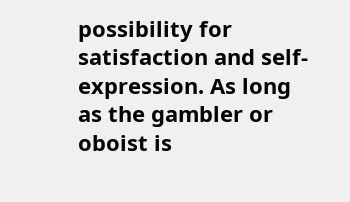possibility for satisfaction and self-expression. As long as the gambler or oboist is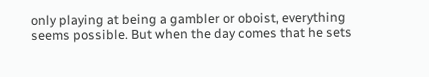only playing at being a gambler or oboist, everything seems possible. But when the day comes that he sets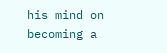his mind on becoming a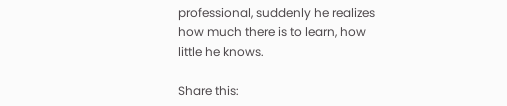professional, suddenly he realizes how much there is to learn, how little he knows.

Share this: